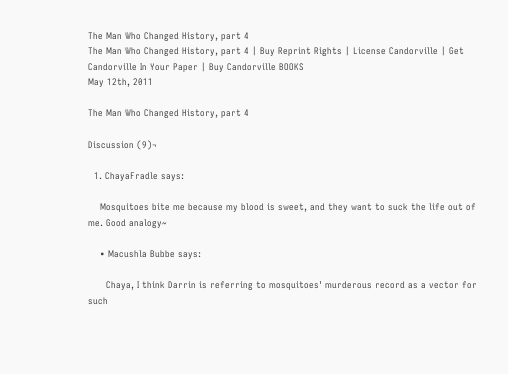The Man Who Changed History, part 4
The Man Who Changed History, part 4 | Buy Reprint Rights | License Candorville | Get Candorville In Your Paper | Buy Candorville BOOKS
May 12th, 2011

The Man Who Changed History, part 4

Discussion (9)¬

  1. ChayaFradle says:

    Mosquitoes bite me because my blood is sweet, and they want to suck the life out of me. Good analogy~

    • Macushla Bubbe says:

      Chaya, I think Darrin is referring to mosquitoes' murderous record as a vector for such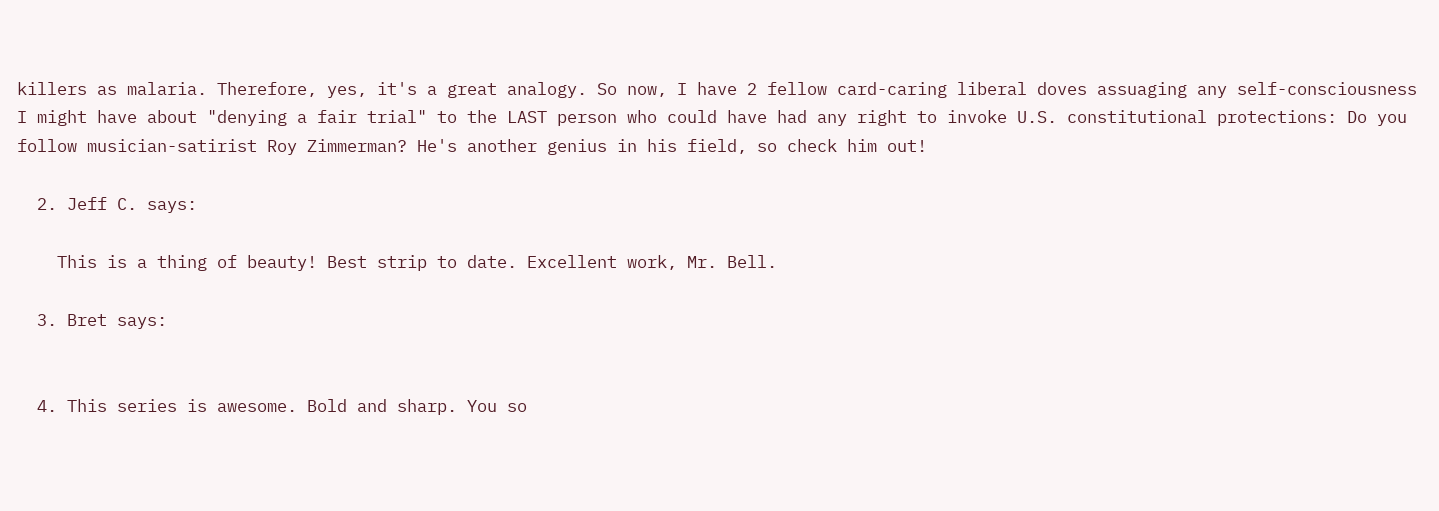killers as malaria. Therefore, yes, it's a great analogy. So now, I have 2 fellow card-caring liberal doves assuaging any self-consciousness I might have about "denying a fair trial" to the LAST person who could have had any right to invoke U.S. constitutional protections: Do you follow musician-satirist Roy Zimmerman? He's another genius in his field, so check him out!

  2. Jeff C. says:

    This is a thing of beauty! Best strip to date. Excellent work, Mr. Bell.

  3. Bret says:


  4. This series is awesome. Bold and sharp. You so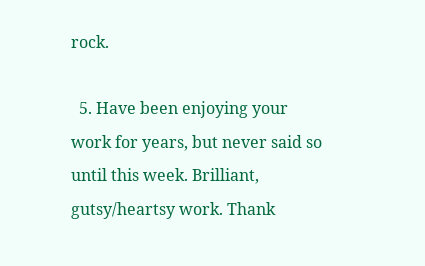rock.

  5. Have been enjoying your work for years, but never said so until this week. Brilliant, gutsy/heartsy work. Thank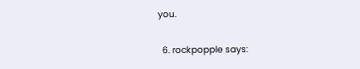you.

  6. rockpopple says: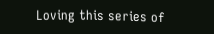Loving this series of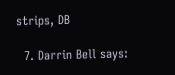strips, DB

  7. Darrin Bell says: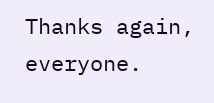Thanks again, everyone.